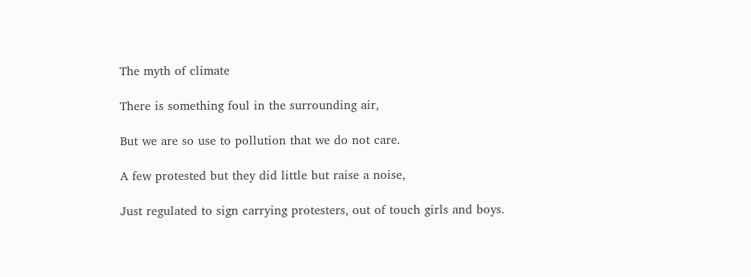The myth of climate

There is something foul in the surrounding air,

But we are so use to pollution that we do not care.

A few protested but they did little but raise a noise,

Just regulated to sign carrying protesters, out of touch girls and boys.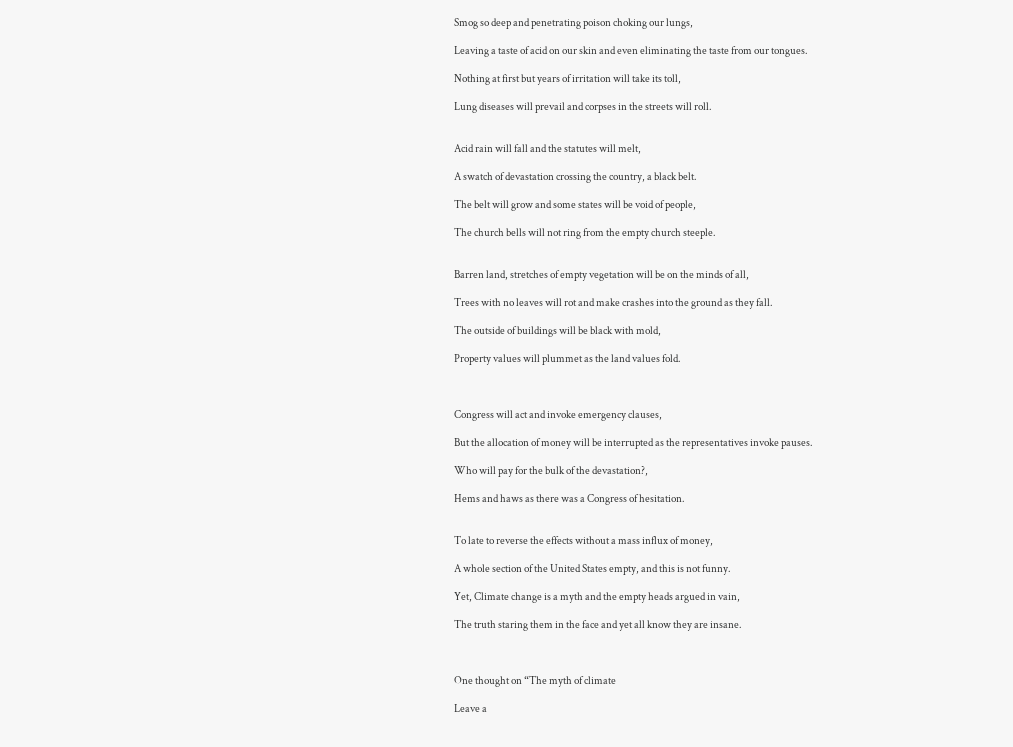Smog so deep and penetrating poison choking our lungs,

Leaving a taste of acid on our skin and even eliminating the taste from our tongues.

Nothing at first but years of irritation will take its toll,

Lung diseases will prevail and corpses in the streets will roll.


Acid rain will fall and the statutes will melt,

A swatch of devastation crossing the country, a black belt.

The belt will grow and some states will be void of people,

The church bells will not ring from the empty church steeple.


Barren land, stretches of empty vegetation will be on the minds of all,

Trees with no leaves will rot and make crashes into the ground as they fall.

The outside of buildings will be black with mold,

Property values will plummet as the land values fold.



Congress will act and invoke emergency clauses,

But the allocation of money will be interrupted as the representatives invoke pauses.

Who will pay for the bulk of the devastation?,

Hems and haws as there was a Congress of hesitation.


To late to reverse the effects without a mass influx of money,

A whole section of the United States empty, and this is not funny.

Yet, Climate change is a myth and the empty heads argued in vain,

The truth staring them in the face and yet all know they are insane.



One thought on “The myth of climate

Leave a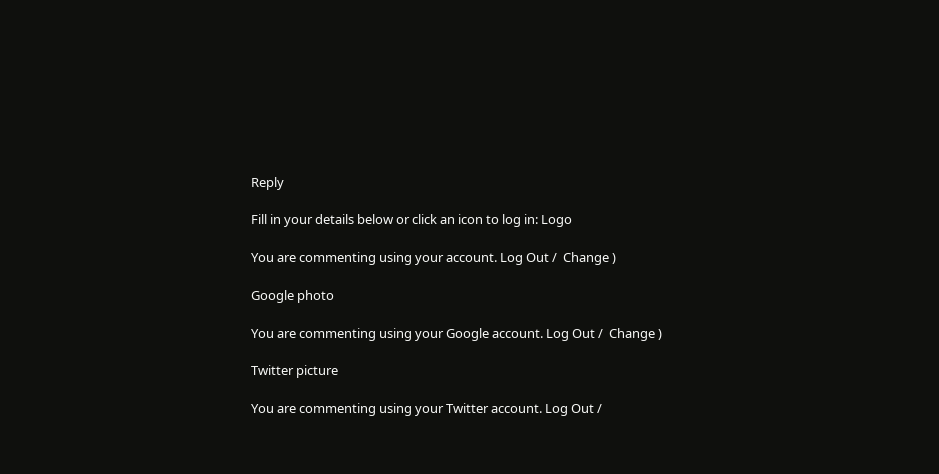Reply

Fill in your details below or click an icon to log in: Logo

You are commenting using your account. Log Out /  Change )

Google photo

You are commenting using your Google account. Log Out /  Change )

Twitter picture

You are commenting using your Twitter account. Log Out /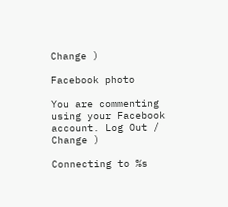Change )

Facebook photo

You are commenting using your Facebook account. Log Out /  Change )

Connecting to %s